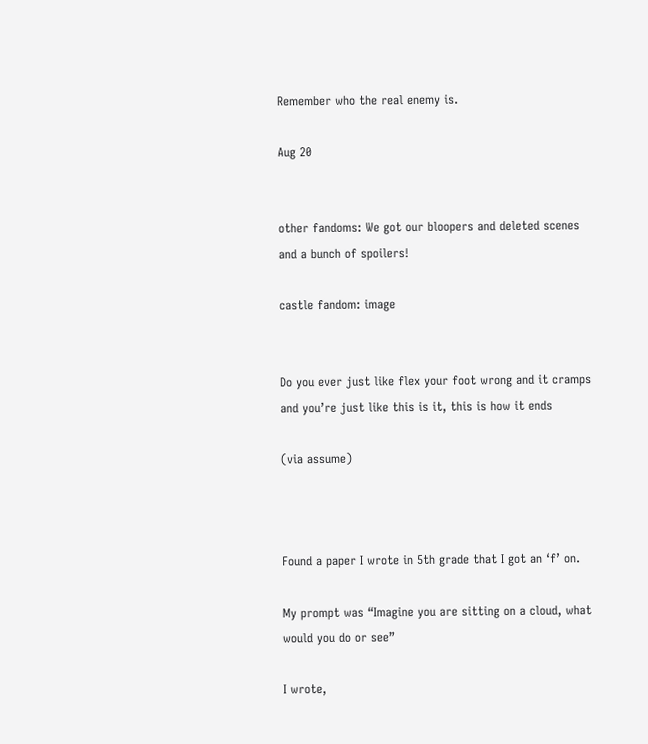Remember who the real enemy is.

Aug 20


other fandoms: We got our bloopers and deleted scenes and a bunch of spoilers!

castle fandom: image


Do you ever just like flex your foot wrong and it cramps and you’re just like this is it, this is how it ends

(via assume)



Found a paper I wrote in 5th grade that I got an ‘f’ on.

My prompt was “Imagine you are sitting on a cloud, what would you do or see”

I wrote,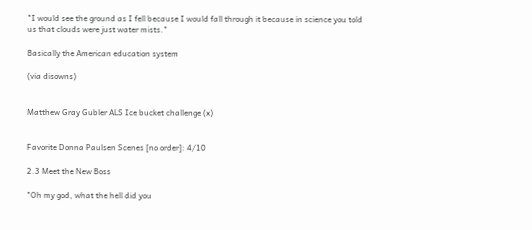"I would see the ground as I fell because I would fall through it because in science you told us that clouds were just water mists."

Basically the American education system

(via disowns)


Matthew Gray Gubler ALS Ice bucket challenge (x)


Favorite Donna Paulsen Scenes [no order]: 4/10

2.3 Meet the New Boss

"Oh my god, what the hell did you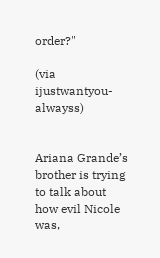order?"

(via ijustwantyou-alwayss)


Ariana Grande’s brother is trying to talk about how evil Nicole was,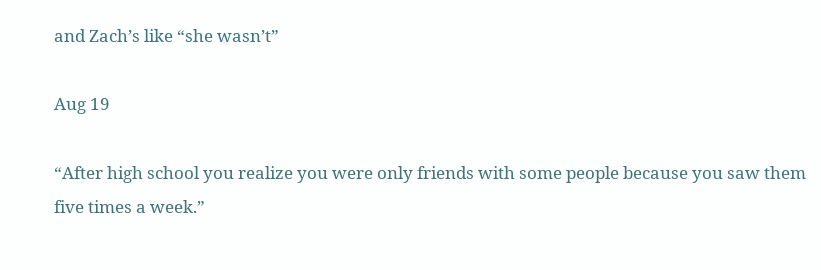and Zach’s like “she wasn’t”

Aug 19

“After high school you realize you were only friends with some people because you saw them five times a week.”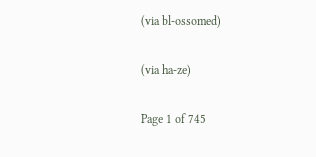(via bl-ossomed)

(via ha-ze)

Page 1 of 745